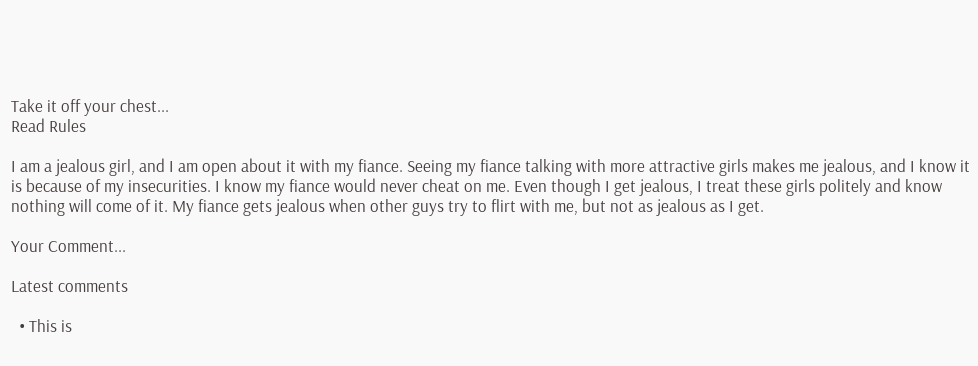Take it off your chest...
Read Rules

I am a jealous girl, and I am open about it with my fiance. Seeing my fiance talking with more attractive girls makes me jealous, and I know it is because of my insecurities. I know my fiance would never cheat on me. Even though I get jealous, I treat these girls politely and know nothing will come of it. My fiance gets jealous when other guys try to flirt with me, but not as jealous as I get.

Your Comment...

Latest comments

  • This is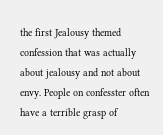the first Jealousy themed confession that was actually about jealousy and not about envy. People on confesster often have a terrible grasp of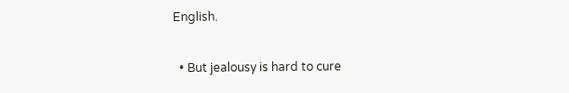English.

  • But jealousy is hard to cure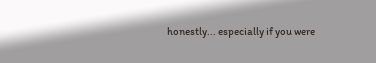honestly... especially if you were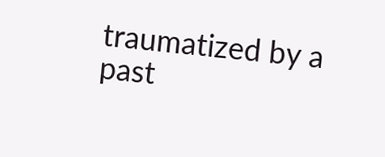traumatized by a past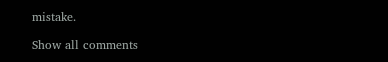mistake.

Show all comments